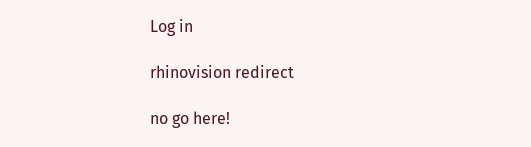Log in

rhinovision redirect

no go here!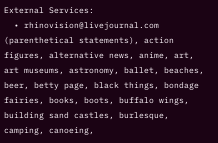External Services:
  • rhinovision@livejournal.com
(parenthetical statements), action figures, alternative news, anime, art, art museums, astronomy, ballet, beaches, beer, betty page, black things, bondage fairies, books, boots, buffalo wings, building sand castles, burlesque, camping, canoeing,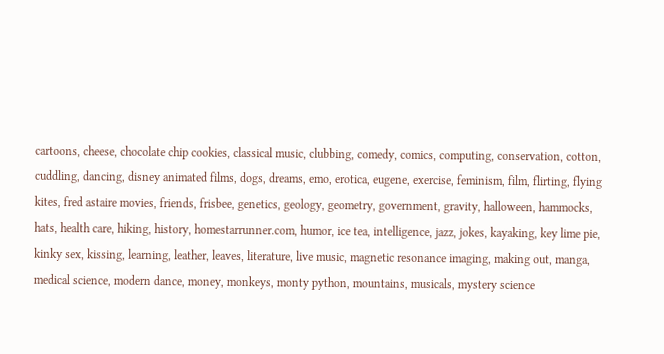cartoons, cheese, chocolate chip cookies, classical music, clubbing, comedy, comics, computing, conservation, cotton, cuddling, dancing, disney animated films, dogs, dreams, emo, erotica, eugene, exercise, feminism, film, flirting, flying kites, fred astaire movies, friends, frisbee, genetics, geology, geometry, government, gravity, halloween, hammocks, hats, health care, hiking, history, homestarrunner.com, humor, ice tea, intelligence, jazz, jokes, kayaking, key lime pie, kinky sex, kissing, learning, leather, leaves, literature, live music, magnetic resonance imaging, making out, manga, medical science, modern dance, money, monkeys, monty python, mountains, musicals, mystery science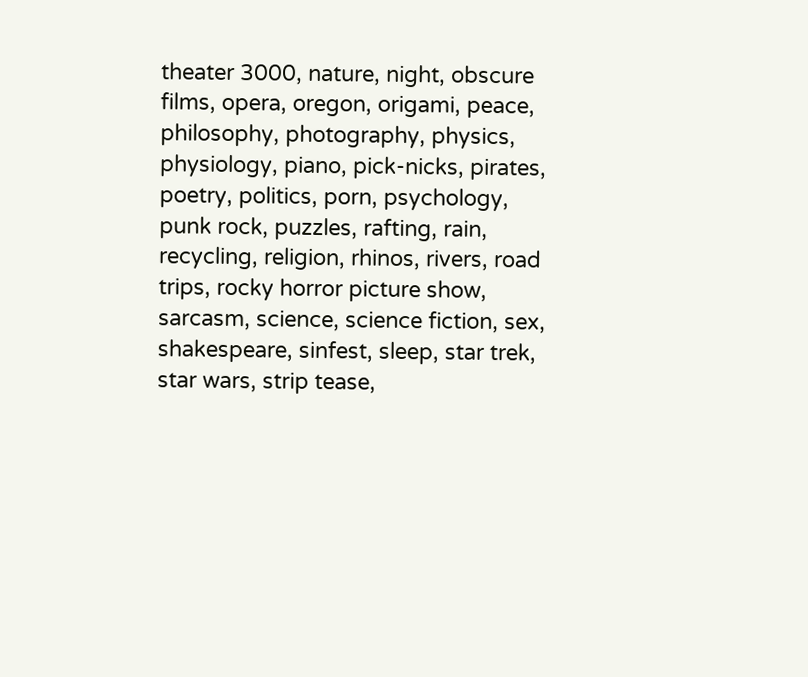theater 3000, nature, night, obscure films, opera, oregon, origami, peace, philosophy, photography, physics, physiology, piano, pick-nicks, pirates, poetry, politics, porn, psychology, punk rock, puzzles, rafting, rain, recycling, religion, rhinos, rivers, road trips, rocky horror picture show, sarcasm, science, science fiction, sex, shakespeare, sinfest, sleep, star trek, star wars, strip tease,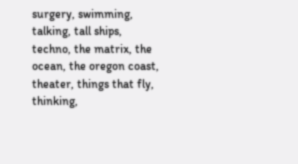surgery, swimming, talking, tall ships, techno, the matrix, the ocean, the oregon coast, theater, things that fly, thinking,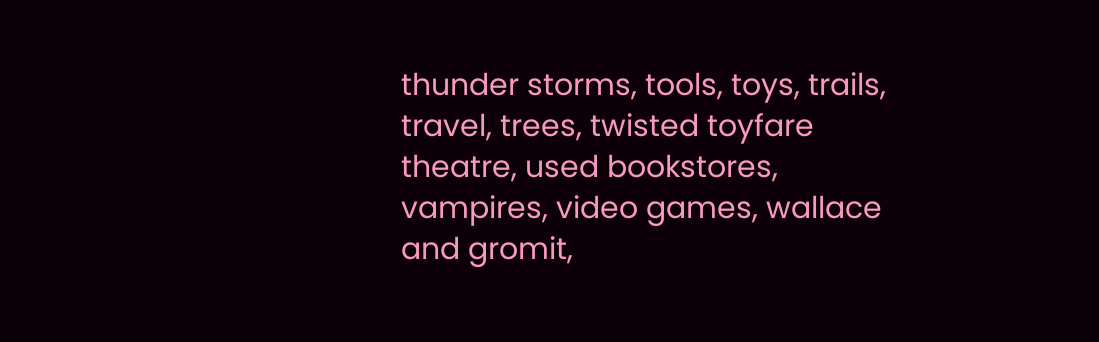thunder storms, tools, toys, trails, travel, trees, twisted toyfare theatre, used bookstores, vampires, video games, wallace and gromit,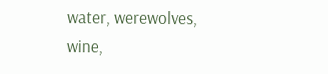water, werewolves, wine,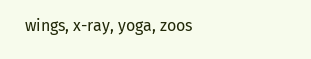wings, x-ray, yoga, zoos